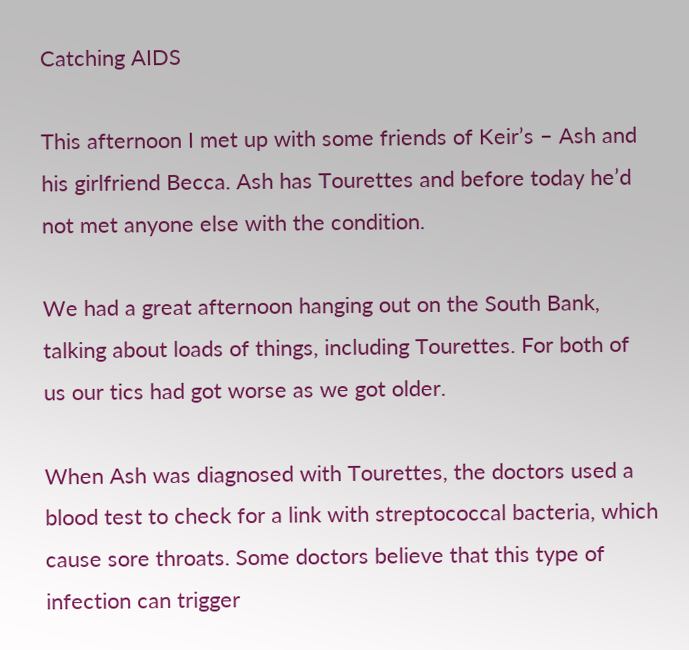Catching AIDS

This afternoon I met up with some friends of Keir’s – Ash and his girlfriend Becca. Ash has Tourettes and before today he’d not met anyone else with the condition.

We had a great afternoon hanging out on the South Bank, talking about loads of things, including Tourettes. For both of us our tics had got worse as we got older.

When Ash was diagnosed with Tourettes, the doctors used a blood test to check for a link with streptococcal bacteria, which cause sore throats. Some doctors believe that this type of infection can trigger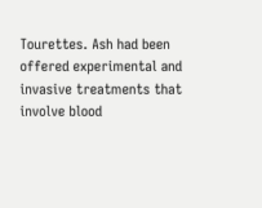Tourettes. Ash had been offered experimental and invasive treatments that involve blood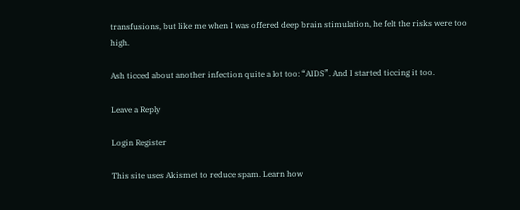transfusions, but like me when I was offered deep brain stimulation, he felt the risks were too high.

Ash ticced about another infection quite a lot too: “AIDS”. And I started ticcing it too.

Leave a Reply

Login Register

This site uses Akismet to reduce spam. Learn how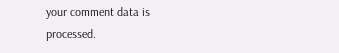your comment data is processed.